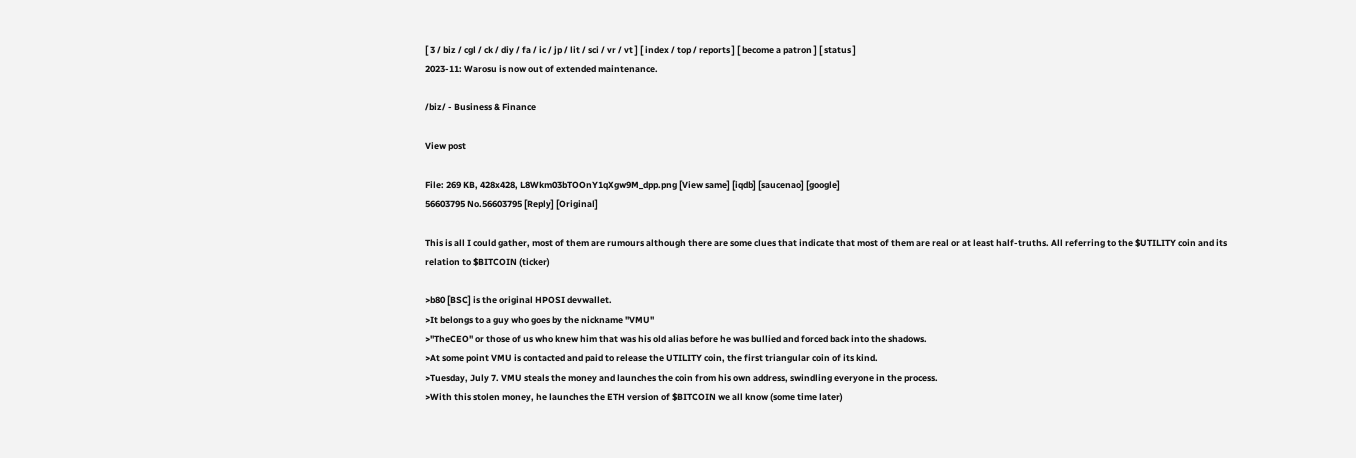[ 3 / biz / cgl / ck / diy / fa / ic / jp / lit / sci / vr / vt ] [ index / top / reports ] [ become a patron ] [ status ]
2023-11: Warosu is now out of extended maintenance.

/biz/ - Business & Finance

View post

File: 269 KB, 428x428, L8Wkm03bTOOnY1qXgw9M_dpp.png [View same] [iqdb] [saucenao] [google]
56603795 No.56603795 [Reply] [Original]

This is all I could gather, most of them are rumours although there are some clues that indicate that most of them are real or at least half-truths. All referring to the $UTILITY coin and its relation to $BITCOIN (ticker)

>b80 [BSC] is the original HPOSI devwallet.
>It belongs to a guy who goes by the nickname "VMU"
>"TheCEO" or those of us who knew him that was his old alias before he was bullied and forced back into the shadows.
>At some point VMU is contacted and paid to release the UTILITY coin, the first triangular coin of its kind.
>Tuesday, July 7. VMU steals the money and launches the coin from his own address, swindling everyone in the process.
>With this stolen money, he launches the ETH version of $BITCOIN we all know (some time later)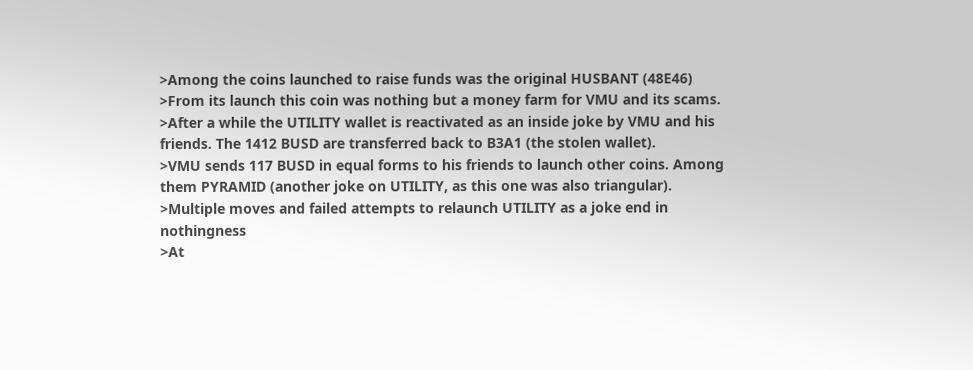>Among the coins launched to raise funds was the original HUSBANT (48E46)
>From its launch this coin was nothing but a money farm for VMU and its scams.
>After a while the UTILITY wallet is reactivated as an inside joke by VMU and his friends. The 1412 BUSD are transferred back to B3A1 (the stolen wallet).
>VMU sends 117 BUSD in equal forms to his friends to launch other coins. Among them PYRAMID (another joke on UTILITY, as this one was also triangular).
>Multiple moves and failed attempts to relaunch UTILITY as a joke end in nothingness
>At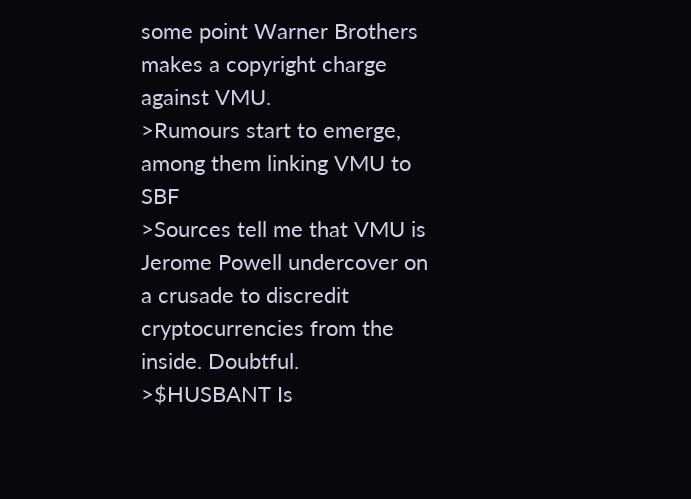some point Warner Brothers makes a copyright charge against VMU.
>Rumours start to emerge, among them linking VMU to SBF
>Sources tell me that VMU is Jerome Powell undercover on a crusade to discredit cryptocurrencies from the inside. Doubtful.
>$HUSBANT Is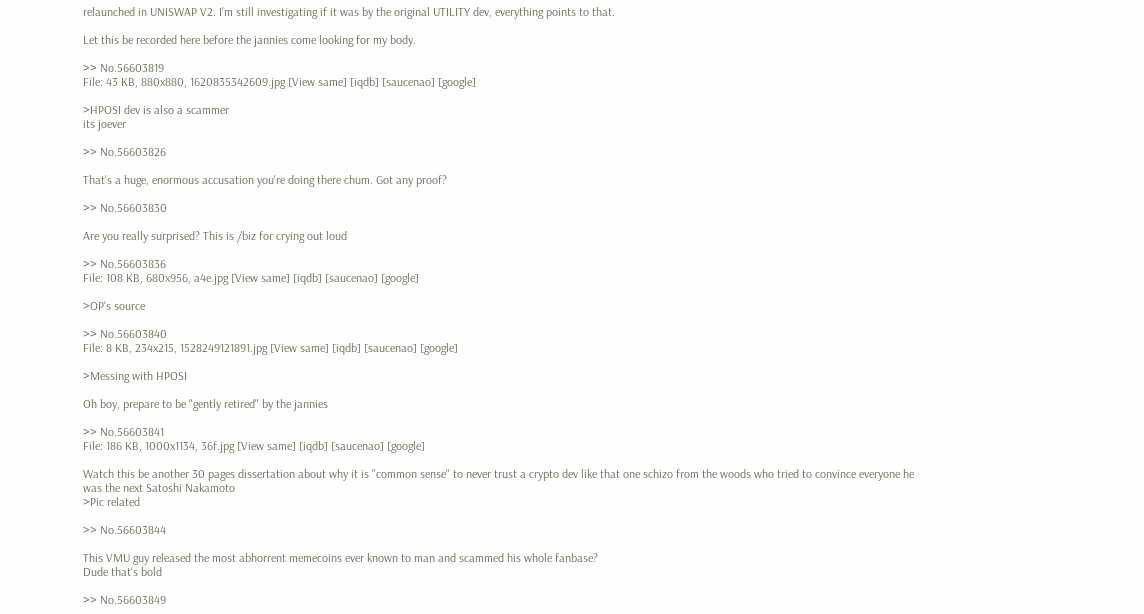relaunched in UNISWAP V2. I'm still investigating if it was by the original UTILITY dev, everything points to that.

Let this be recorded here before the jannies come looking for my body.

>> No.56603819
File: 43 KB, 880x880, 1620835342609.jpg [View same] [iqdb] [saucenao] [google]

>HPOSI dev is also a scammer
its joever

>> No.56603826

That's a huge, enormous accusation you're doing there chum. Got any proof?

>> No.56603830

Are you really surprised? This is /biz for crying out loud

>> No.56603836
File: 108 KB, 680x956, a4e.jpg [View same] [iqdb] [saucenao] [google]

>OP's source

>> No.56603840
File: 8 KB, 234x215, 1528249121891.jpg [View same] [iqdb] [saucenao] [google]

>Messing with HPOSI

Oh boy, prepare to be "gently retired" by the jannies

>> No.56603841
File: 186 KB, 1000x1134, 36f.jpg [View same] [iqdb] [saucenao] [google]

Watch this be another 30 pages dissertation about why it is "common sense" to never trust a crypto dev like that one schizo from the woods who tried to convince everyone he was the next Satoshi Nakamoto
>Pic related

>> No.56603844

This VMU guy released the most abhorrent memecoins ever known to man and scammed his whole fanbase?
Dude that's bold

>> No.56603849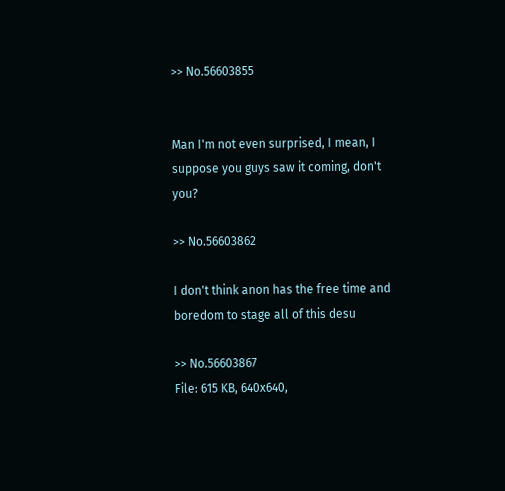>> No.56603855


Man I'm not even surprised, I mean, I suppose you guys saw it coming, don't you?

>> No.56603862

I don't think anon has the free time and boredom to stage all of this desu

>> No.56603867
File: 615 KB, 640x640,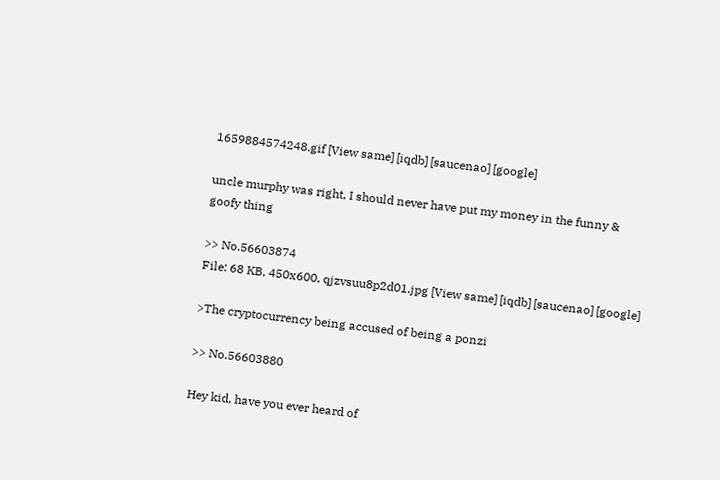1659884574248.gif [View same] [iqdb] [saucenao] [google]

uncle murphy was right, I should never have put my money in the funny & goofy thing

>> No.56603874
File: 68 KB, 450x600, qjzvsuu8p2d01.jpg [View same] [iqdb] [saucenao] [google]

>The cryptocurrency being accused of being a ponzi

>> No.56603880

Hey kid, have you ever heard of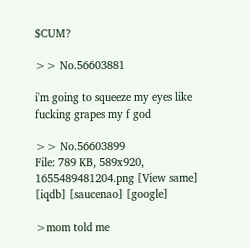$CUM?

>> No.56603881

i'm going to squeeze my eyes like fucking grapes my f god

>> No.56603899
File: 789 KB, 589x920, 1655489481204.png [View same] [iqdb] [saucenao] [google]

>mom told me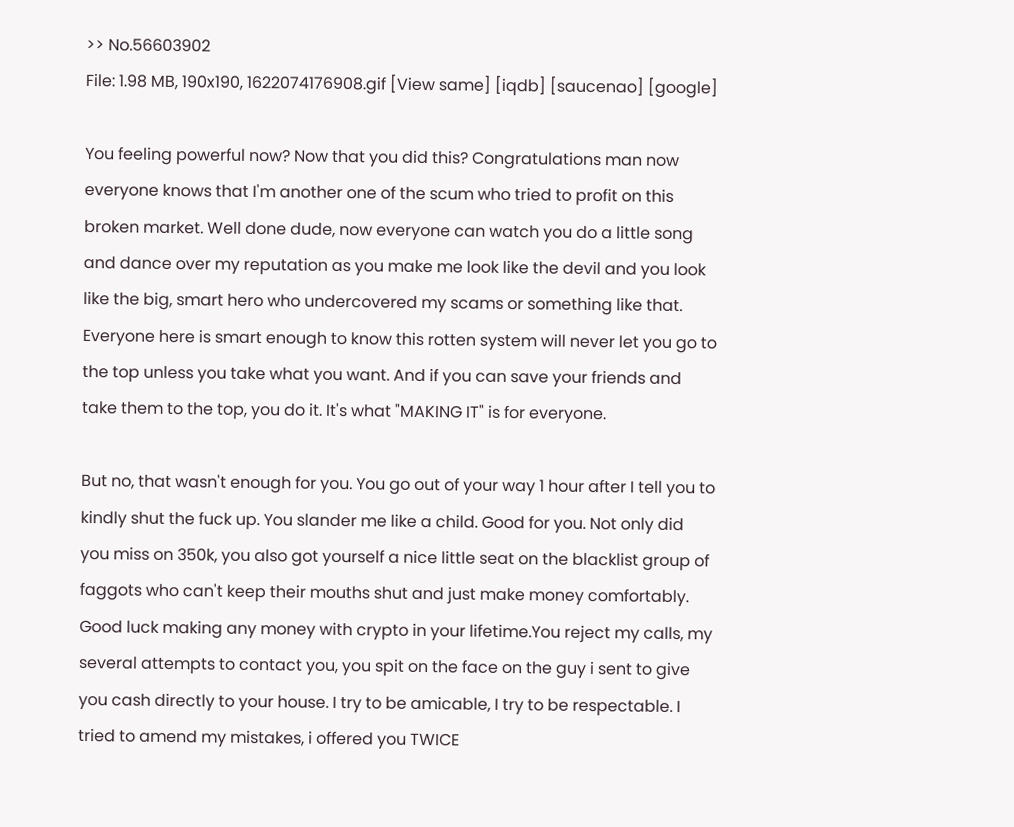>> No.56603902
File: 1.98 MB, 190x190, 1622074176908.gif [View same] [iqdb] [saucenao] [google]

You feeling powerful now? Now that you did this? Congratulations man now everyone knows that I'm another one of the scum who tried to profit on this broken market. Well done dude, now everyone can watch you do a little song and dance over my reputation as you make me look like the devil and you look like the big, smart hero who undercovered my scams or something like that. Everyone here is smart enough to know this rotten system will never let you go to the top unless you take what you want. And if you can save your friends and take them to the top, you do it. It's what "MAKING IT" is for everyone.

But no, that wasn't enough for you. You go out of your way 1 hour after I tell you to kindly shut the fuck up. You slander me like a child. Good for you. Not only did you miss on 350k, you also got yourself a nice little seat on the blacklist group of faggots who can't keep their mouths shut and just make money comfortably. Good luck making any money with crypto in your lifetime.You reject my calls, my several attempts to contact you, you spit on the face on the guy i sent to give you cash directly to your house. I try to be amicable, I try to be respectable. I tried to amend my mistakes, i offered you TWICE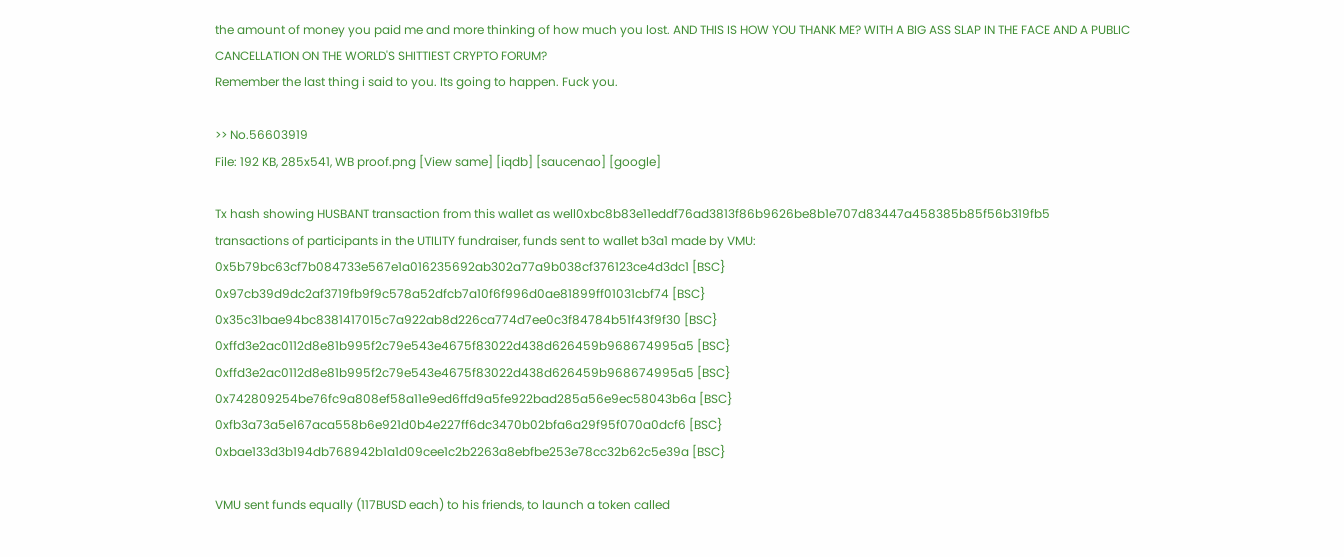the amount of money you paid me and more thinking of how much you lost. AND THIS IS HOW YOU THANK ME? WITH A BIG ASS SLAP IN THE FACE AND A PUBLIC CANCELLATION ON THE WORLD'S SHITTIEST CRYPTO FORUM?
Remember the last thing i said to you. Its going to happen. Fuck you.

>> No.56603919
File: 192 KB, 285x541, WB proof.png [View same] [iqdb] [saucenao] [google]

Tx hash showing HUSBANT transaction from this wallet as well0xbc8b83e11eddf76ad3813f86b9626be8b1e707d83447a458385b85f56b319fb5
transactions of participants in the UTILITY fundraiser, funds sent to wallet b3a1 made by VMU:
0x5b79bc63cf7b084733e567e1a016235692ab302a77a9b038cf376123ce4d3dc1 [BSC}
0x97cb39d9dc2af3719fb9f9c578a52dfcb7a10f6f996d0ae81899ff01031cbf74 [BSC}
0x35c31bae94bc8381417015c7a922ab8d226ca774d7ee0c3f84784b51f43f9f30 [BSC}
0xffd3e2ac0112d8e81b995f2c79e543e4675f83022d438d626459b968674995a5 [BSC}
0xffd3e2ac0112d8e81b995f2c79e543e4675f83022d438d626459b968674995a5 [BSC}
0x742809254be76fc9a808ef58a11e9ed6ffd9a5fe922bad285a56e9ec58043b6a [BSC}
0xfb3a73a5e167aca558b6e921d0b4e227ff6dc3470b02bfa6a29f95f070a0dcf6 [BSC}
0xbae133d3b194db768942b1a1d09cee1c2b2263a8ebfbe253e78cc32b62c5e39a [BSC}

VMU sent funds equally (117BUSD each) to his friends, to launch a token called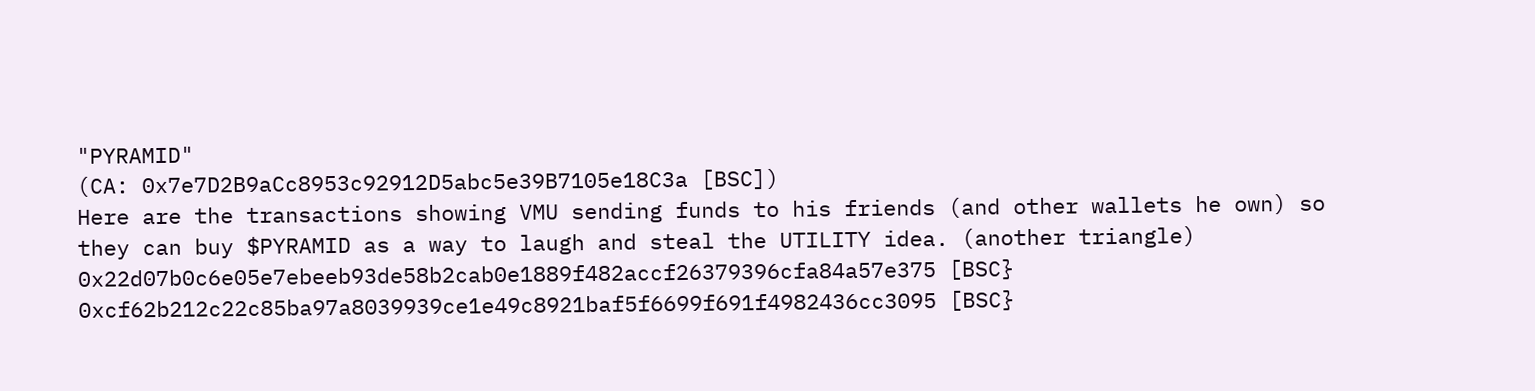"PYRAMID"
(CA: 0x7e7D2B9aCc8953c92912D5abc5e39B7105e18C3a [BSC])
Here are the transactions showing VMU sending funds to his friends (and other wallets he own) so
they can buy $PYRAMID as a way to laugh and steal the UTILITY idea. (another triangle)
0x22d07b0c6e05e7ebeeb93de58b2cab0e1889f482accf26379396cfa84a57e375 [BSC}
0xcf62b212c22c85ba97a8039939ce1e49c8921baf5f6699f691f4982436cc3095 [BSC}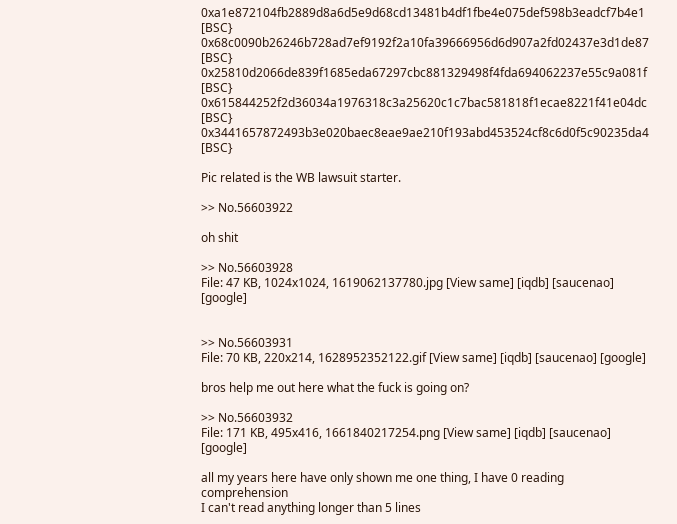0xa1e872104fb2889d8a6d5e9d68cd13481b4df1fbe4e075def598b3eadcf7b4e1 [BSC}
0x68c0090b26246b728ad7ef9192f2a10fa39666956d6d907a2fd02437e3d1de87 [BSC}
0x25810d2066de839f1685eda67297cbc881329498f4fda694062237e55c9a081f [BSC}
0x615844252f2d36034a1976318c3a25620c1c7bac581818f1ecae8221f41e04dc [BSC}
0x3441657872493b3e020baec8eae9ae210f193abd453524cf8c6d0f5c90235da4 [BSC}

Pic related is the WB lawsuit starter.

>> No.56603922

oh shit

>> No.56603928
File: 47 KB, 1024x1024, 1619062137780.jpg [View same] [iqdb] [saucenao] [google]


>> No.56603931
File: 70 KB, 220x214, 1628952352122.gif [View same] [iqdb] [saucenao] [google]

bros help me out here what the fuck is going on?

>> No.56603932
File: 171 KB, 495x416, 1661840217254.png [View same] [iqdb] [saucenao] [google]

all my years here have only shown me one thing, I have 0 reading comprehension
I can't read anything longer than 5 lines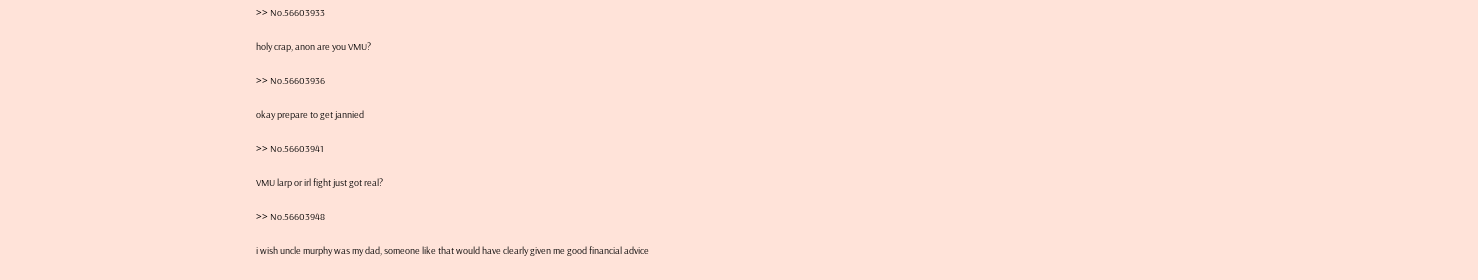>> No.56603933

holy crap, anon are you VMU?

>> No.56603936

okay prepare to get jannied

>> No.56603941

VMU larp or irl fight just got real?

>> No.56603948

i wish uncle murphy was my dad, someone like that would have clearly given me good financial advice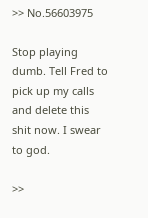>> No.56603975

Stop playing dumb. Tell Fred to pick up my calls and delete this shit now. I swear to god.

>>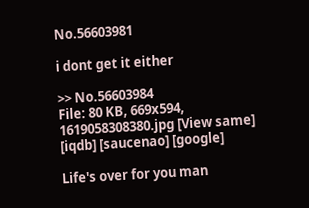No.56603981

i dont get it either

>> No.56603984
File: 80 KB, 669x594, 1619058308380.jpg [View same] [iqdb] [saucenao] [google]

Life's over for you man